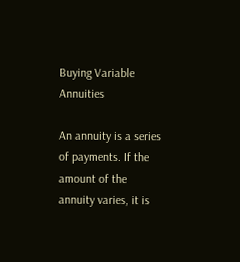Buying Variable Annuities

An annuity is a series of payments. If the amount of the annuity varies, it is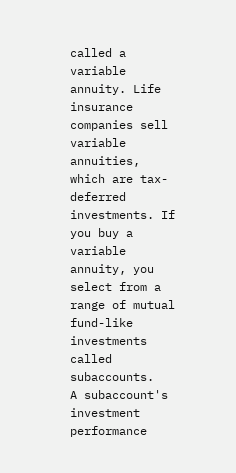called a variable annuity. Life insurance companies sell variable annuities, which are tax-deferred investments. If you buy a variable annuity, you select from a range of mutual fund-like investments called subaccounts.
A subaccount's investment performance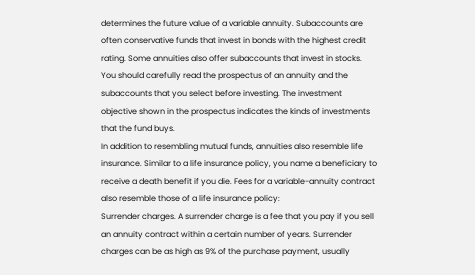determines the future value of a variable annuity. Subaccounts are often conservative funds that invest in bonds with the highest credit rating. Some annuities also offer subaccounts that invest in stocks.
You should carefully read the prospectus of an annuity and the subaccounts that you select before investing. The investment objective shown in the prospectus indicates the kinds of investments that the fund buys.
In addition to resembling mutual funds, annuities also resemble life insurance. Similar to a life insurance policy, you name a beneficiary to receive a death benefit if you die. Fees for a variable-annuity contract also resemble those of a life insurance policy:
Surrender charges. A surrender charge is a fee that you pay if you sell an annuity contract within a certain number of years. Surrender charges can be as high as 9% of the purchase payment, usually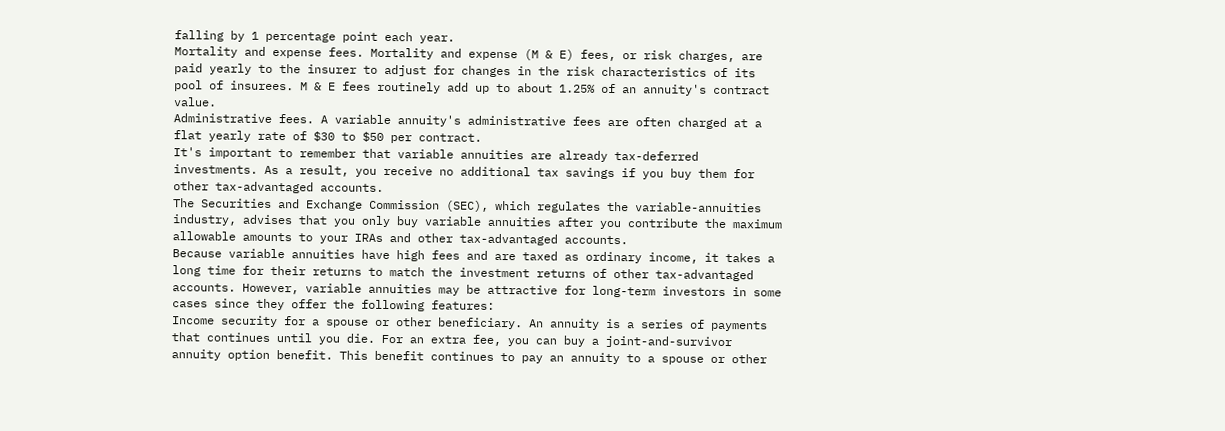falling by 1 percentage point each year.
Mortality and expense fees. Mortality and expense (M & E) fees, or risk charges, are paid yearly to the insurer to adjust for changes in the risk characteristics of its pool of insurees. M & E fees routinely add up to about 1.25% of an annuity's contract value.
Administrative fees. A variable annuity's administrative fees are often charged at a flat yearly rate of $30 to $50 per contract.
It's important to remember that variable annuities are already tax-deferred investments. As a result, you receive no additional tax savings if you buy them for other tax-advantaged accounts.
The Securities and Exchange Commission (SEC), which regulates the variable-annuities industry, advises that you only buy variable annuities after you contribute the maximum allowable amounts to your IRAs and other tax-advantaged accounts.
Because variable annuities have high fees and are taxed as ordinary income, it takes a long time for their returns to match the investment returns of other tax-advantaged accounts. However, variable annuities may be attractive for long-term investors in some cases since they offer the following features:
Income security for a spouse or other beneficiary. An annuity is a series of payments that continues until you die. For an extra fee, you can buy a joint-and-survivor annuity option benefit. This benefit continues to pay an annuity to a spouse or other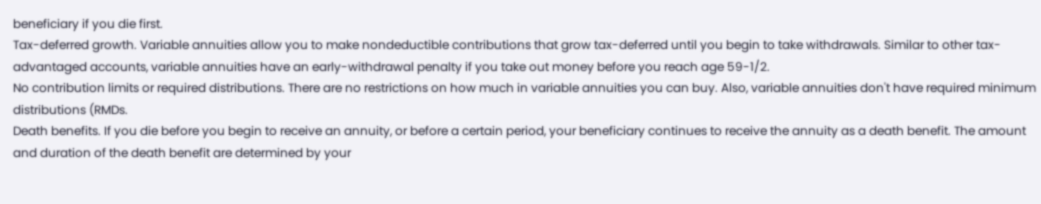beneficiary if you die first.
Tax-deferred growth. Variable annuities allow you to make nondeductible contributions that grow tax-deferred until you begin to take withdrawals. Similar to other tax-advantaged accounts, variable annuities have an early-withdrawal penalty if you take out money before you reach age 59-1/2.
No contribution limits or required distributions. There are no restrictions on how much in variable annuities you can buy. Also, variable annuities don't have required minimum distributions (RMDs.
Death benefits. If you die before you begin to receive an annuity, or before a certain period, your beneficiary continues to receive the annuity as a death benefit. The amount and duration of the death benefit are determined by your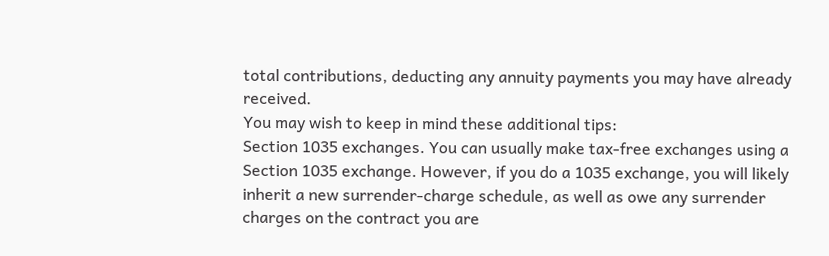total contributions, deducting any annuity payments you may have already received.
You may wish to keep in mind these additional tips:
Section 1035 exchanges. You can usually make tax-free exchanges using a Section 1035 exchange. However, if you do a 1035 exchange, you will likely inherit a new surrender-charge schedule, as well as owe any surrender charges on the contract you are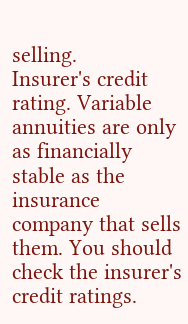selling.
Insurer's credit rating. Variable annuities are only as financially stable as the insurance company that sells them. You should check the insurer's credit ratings.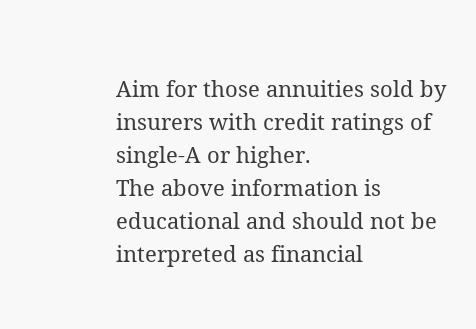Aim for those annuities sold by insurers with credit ratings of single-A or higher.
The above information is educational and should not be interpreted as financial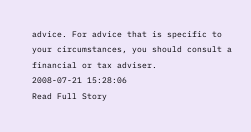advice. For advice that is specific to your circumstances, you should consult a financial or tax adviser.
2008-07-21 15:28:06
Read Full Story